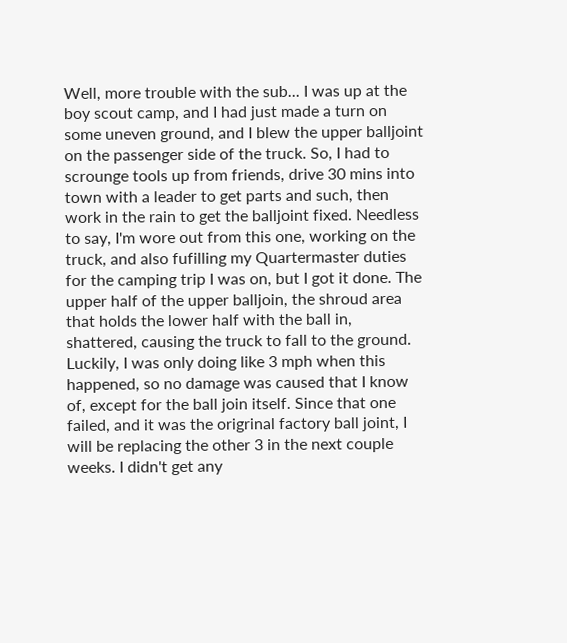Well, more trouble with the sub... I was up at the boy scout camp, and I had just made a turn on some uneven ground, and I blew the upper balljoint on the passenger side of the truck. So, I had to scrounge tools up from friends, drive 30 mins into town with a leader to get parts and such, then work in the rain to get the balljoint fixed. Needless to say, I'm wore out from this one, working on the truck, and also fufilling my Quartermaster duties for the camping trip I was on, but I got it done. The upper half of the upper balljoin, the shroud area that holds the lower half with the ball in, shattered, causing the truck to fall to the ground. Luckily, I was only doing like 3 mph when this happened, so no damage was caused that I know of, except for the ball join itself. Since that one failed, and it was the origrinal factory ball joint, I will be replacing the other 3 in the next couple weeks. I didn't get any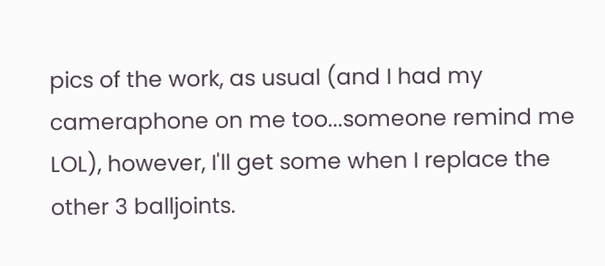pics of the work, as usual (and I had my cameraphone on me too...someone remind me LOL), however, I'll get some when I replace the other 3 balljoints.